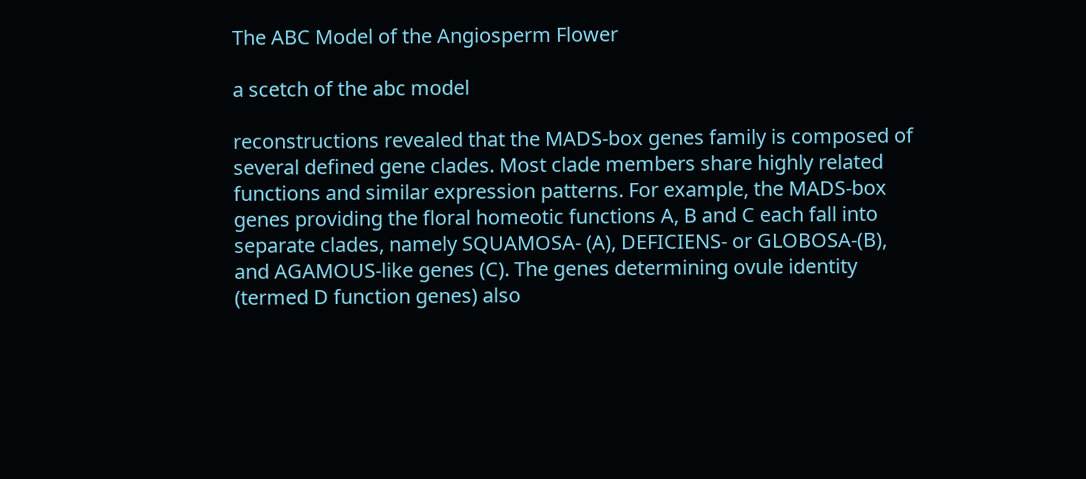The ABC Model of the Angiosperm Flower

a scetch of the abc model

reconstructions revealed that the MADS-box genes family is composed of several defined gene clades. Most clade members share highly related functions and similar expression patterns. For example, the MADS-box genes providing the floral homeotic functions A, B and C each fall into separate clades, namely SQUAMOSA- (A), DEFICIENS- or GLOBOSA-(B), and AGAMOUS-like genes (C). The genes determining ovule identity (termed D function genes) also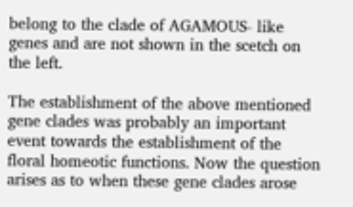belong to the clade of AGAMOUS- like genes and are not shown in the scetch on the left.

The establishment of the above mentioned gene clades was probably an important event towards the establishment of the floral homeotic functions. Now the question arises as to when these gene clades arose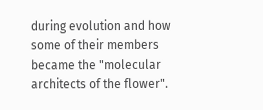during evolution and how some of their members became the "molecular architects of the flower".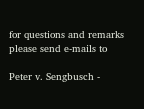for questions and remarks please send e-mails to

Peter v. Sengbusch -